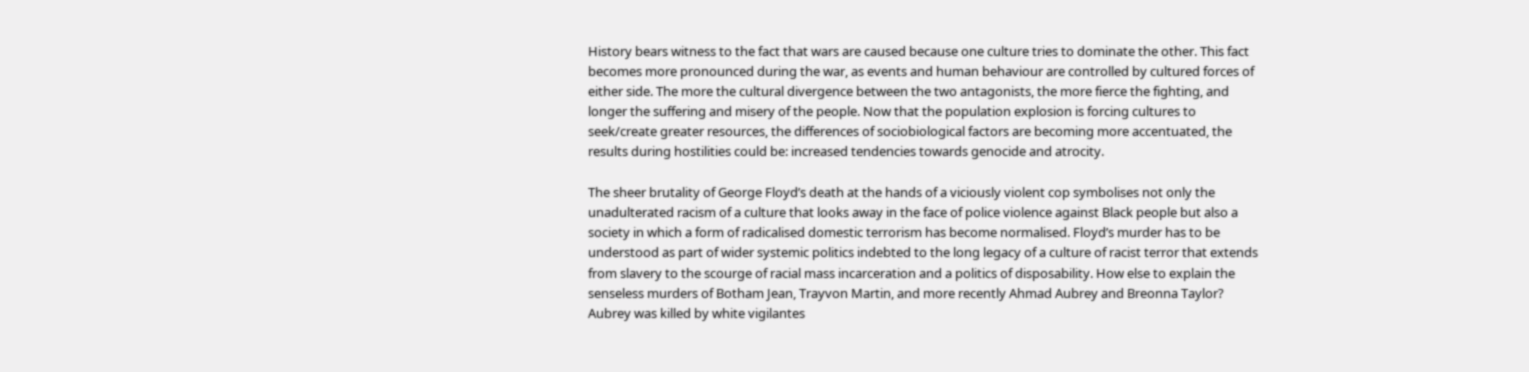History bears witness to the fact that wars are caused because one culture tries to dominate the other. This fact becomes more pronounced during the war, as events and human behaviour are controlled by cultured forces of either side. The more the cultural divergence between the two antagonists, the more fierce the fighting, and longer the suffering and misery of the people. Now that the population explosion is forcing cultures to seek/create greater resources, the differences of sociobiological factors are becoming more accentuated, the results during hostilities could be: increased tendencies towards genocide and atrocity.

The sheer brutality of George Floyd’s death at the hands of a viciously violent cop symbolises not only the unadulterated racism of a culture that looks away in the face of police violence against Black people but also a society in which a form of radicalised domestic terrorism has become normalised. Floyd’s murder has to be understood as part of wider systemic politics indebted to the long legacy of a culture of racist terror that extends from slavery to the scourge of racial mass incarceration and a politics of disposability. How else to explain the senseless murders of Botham Jean, Trayvon Martin, and more recently Ahmad Aubrey and Breonna Taylor? Aubrey was killed by white vigilantes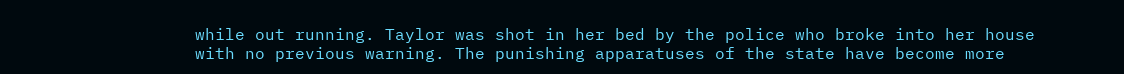while out running. Taylor was shot in her bed by the police who broke into her house with no previous warning. The punishing apparatuses of the state have become more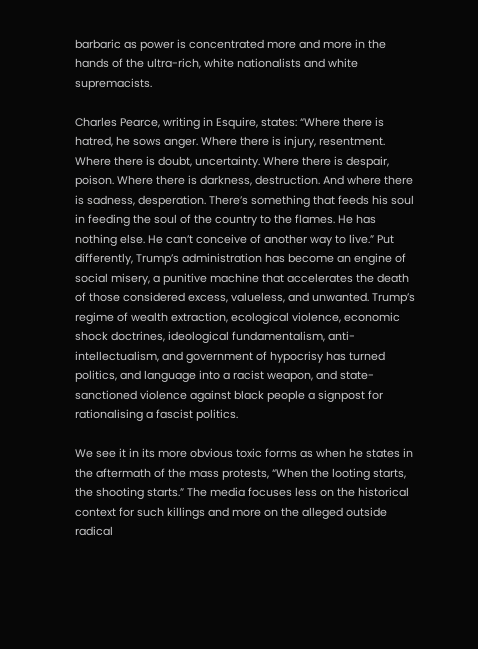barbaric as power is concentrated more and more in the hands of the ultra-rich, white nationalists and white supremacists.

Charles Pearce, writing in Esquire, states: “Where there is hatred, he sows anger. Where there is injury, resentment. Where there is doubt, uncertainty. Where there is despair, poison. Where there is darkness, destruction. And where there is sadness, desperation. There’s something that feeds his soul in feeding the soul of the country to the flames. He has nothing else. He can’t conceive of another way to live.” Put differently, Trump’s administration has become an engine of social misery, a punitive machine that accelerates the death of those considered excess, valueless, and unwanted. Trump’s regime of wealth extraction, ecological violence, economic shock doctrines, ideological fundamentalism, anti-intellectualism, and government of hypocrisy has turned politics, and language into a racist weapon, and state-sanctioned violence against black people a signpost for rationalising a fascist politics.

We see it in its more obvious toxic forms as when he states in the aftermath of the mass protests, “When the looting starts, the shooting starts.” The media focuses less on the historical context for such killings and more on the alleged outside radical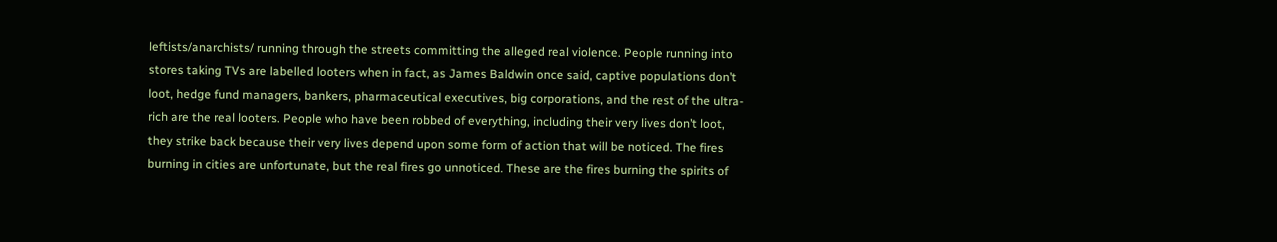leftists/anarchists/ running through the streets committing the alleged real violence. People running into stores taking TVs are labelled looters when in fact, as James Baldwin once said, captive populations don’t loot, hedge fund managers, bankers, pharmaceutical executives, big corporations, and the rest of the ultra-rich are the real looters. People who have been robbed of everything, including their very lives don’t loot, they strike back because their very lives depend upon some form of action that will be noticed. The fires burning in cities are unfortunate, but the real fires go unnoticed. These are the fires burning the spirits of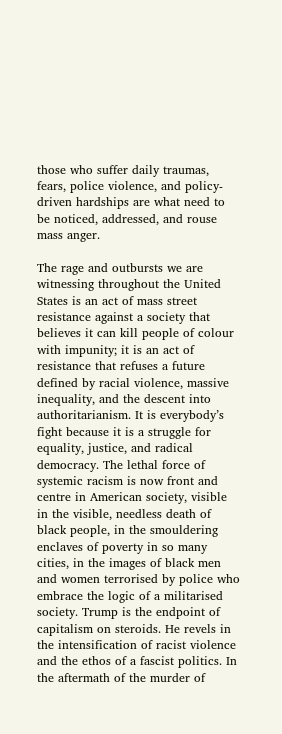those who suffer daily traumas, fears, police violence, and policy-driven hardships are what need to be noticed, addressed, and rouse mass anger.

The rage and outbursts we are witnessing throughout the United States is an act of mass street resistance against a society that believes it can kill people of colour with impunity; it is an act of resistance that refuses a future defined by racial violence, massive inequality, and the descent into authoritarianism. It is everybody’s fight because it is a struggle for equality, justice, and radical democracy. The lethal force of systemic racism is now front and centre in American society, visible in the visible, needless death of black people, in the smouldering enclaves of poverty in so many cities, in the images of black men and women terrorised by police who embrace the logic of a militarised society. Trump is the endpoint of capitalism on steroids. He revels in the intensification of racist violence and the ethos of a fascist politics. In the aftermath of the murder of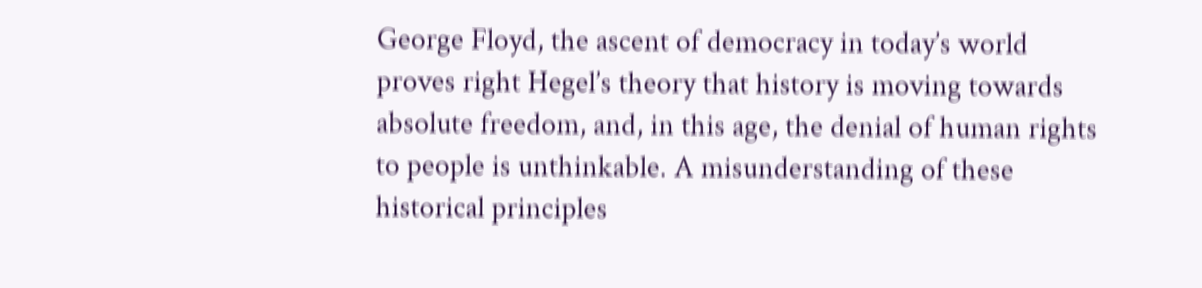George Floyd, the ascent of democracy in today’s world proves right Hegel’s theory that history is moving towards absolute freedom, and, in this age, the denial of human rights to people is unthinkable. A misunderstanding of these historical principles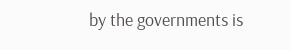by the governments is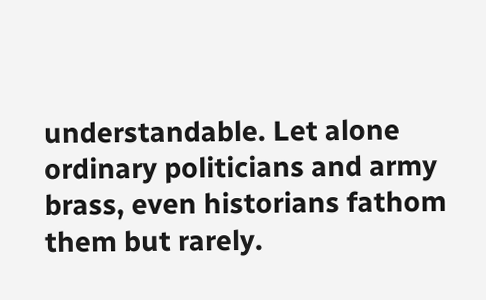understandable. Let alone ordinary politicians and army brass, even historians fathom them but rarely.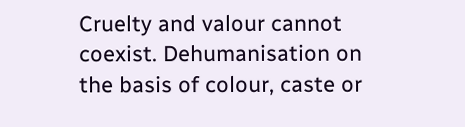Cruelty and valour cannot coexist. Dehumanisation on the basis of colour, caste or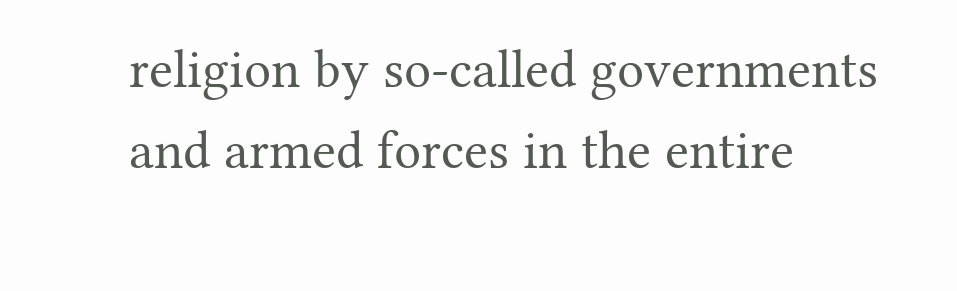religion by so-called governments and armed forces in the entire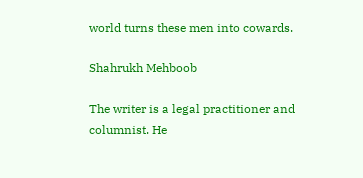world turns these men into cowards.

Shahrukh Mehboob

The writer is a legal practitioner and columnist. He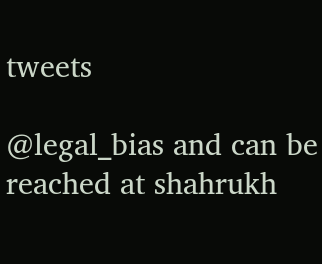tweets

@legal_bias and can be reached at shahrukh